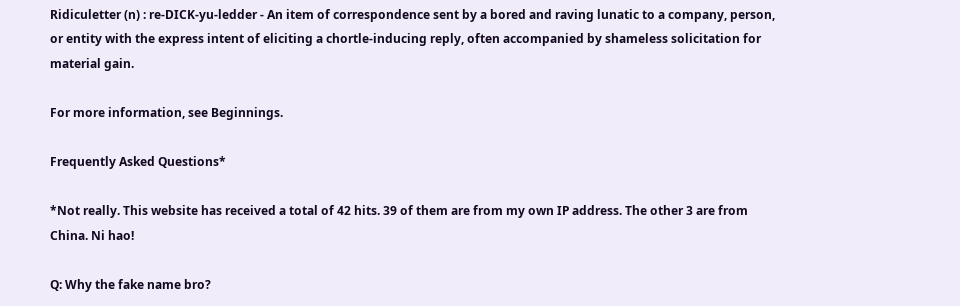Ridiculetter (n) : re-DICK-yu-ledder - An item of correspondence sent by a bored and raving lunatic to a company, person, or entity with the express intent of eliciting a chortle-inducing reply, often accompanied by shameless solicitation for material gain.

For more information, see Beginnings.

Frequently Asked Questions*

*Not really. This website has received a total of 42 hits. 39 of them are from my own IP address. The other 3 are from China. Ni hao!

Q: Why the fake name bro?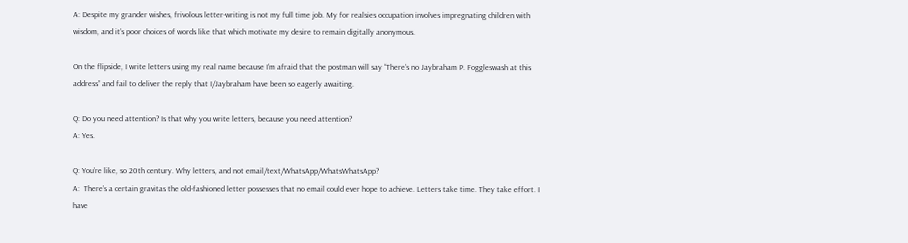A: Despite my grander wishes, frivolous letter-writing is not my full time job. My for realsies occupation involves impregnating children with wisdom, and it’s poor choices of words like that which motivate my desire to remain digitally anonymous.

On the flipside, I write letters using my real name because I’m afraid that the postman will say “There’s no Jaybraham P. Foggleswash at this address” and fail to deliver the reply that I/Jaybraham have been so eagerly awaiting.

Q: Do you need attention? Is that why you write letters, because you need attention?
A: Yes.

Q: You’re like, so 20th century. Why letters, and not email/text/WhatsApp/WhatsWhatsApp?
A:  There’s a certain gravitas the old-fashioned letter possesses that no email could ever hope to achieve. Letters take time. They take effort. I have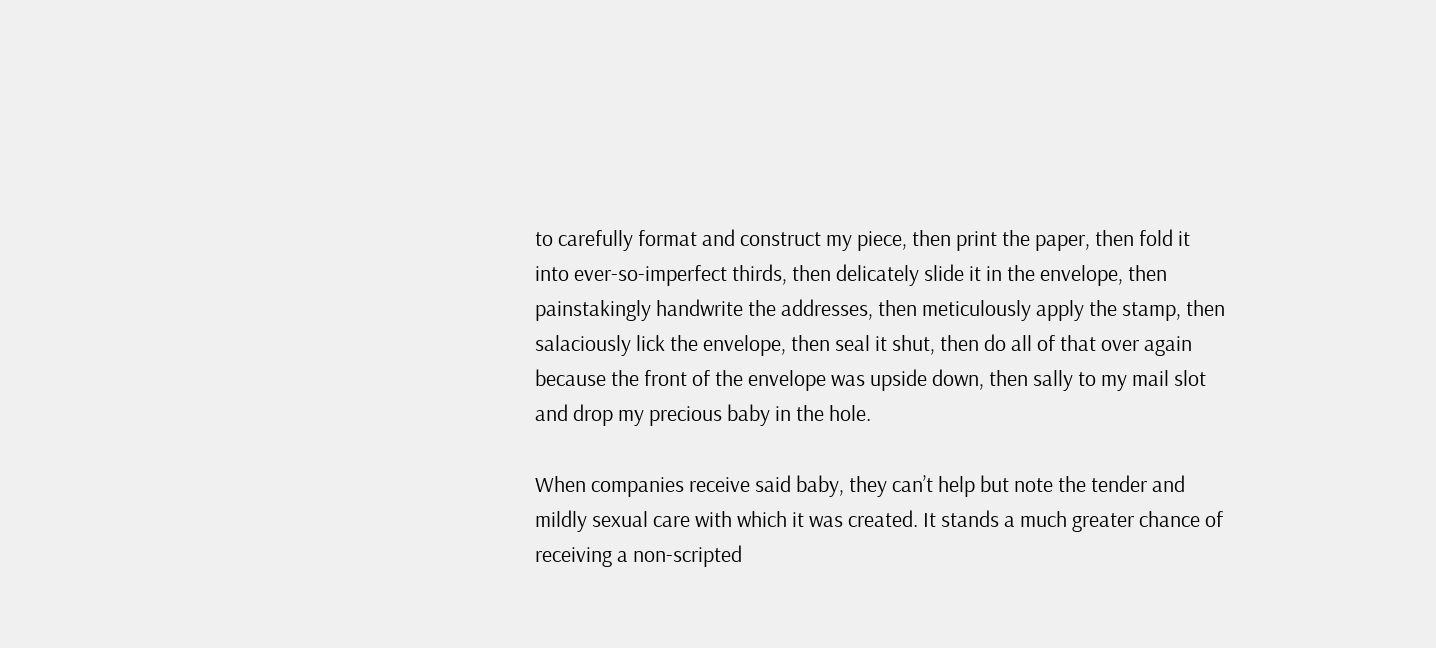to carefully format and construct my piece, then print the paper, then fold it into ever-so-imperfect thirds, then delicately slide it in the envelope, then painstakingly handwrite the addresses, then meticulously apply the stamp, then salaciously lick the envelope, then seal it shut, then do all of that over again because the front of the envelope was upside down, then sally to my mail slot and drop my precious baby in the hole.

When companies receive said baby, they can’t help but note the tender and mildly sexual care with which it was created. It stands a much greater chance of receiving a non-scripted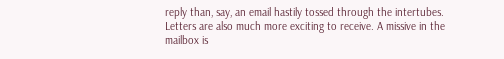reply than, say, an email hastily tossed through the intertubes. Letters are also much more exciting to receive. A missive in the mailbox is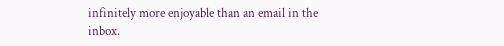infinitely more enjoyable than an email in the inbox.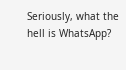Seriously, what the hell is WhatsApp?